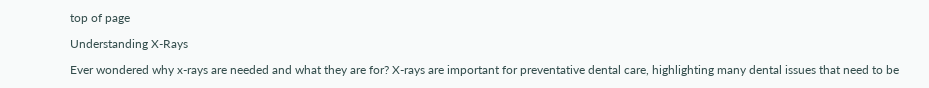top of page

Understanding X-Rays

Ever wondered why x-rays are needed and what they are for? X-rays are important for preventative dental care, highlighting many dental issues that need to be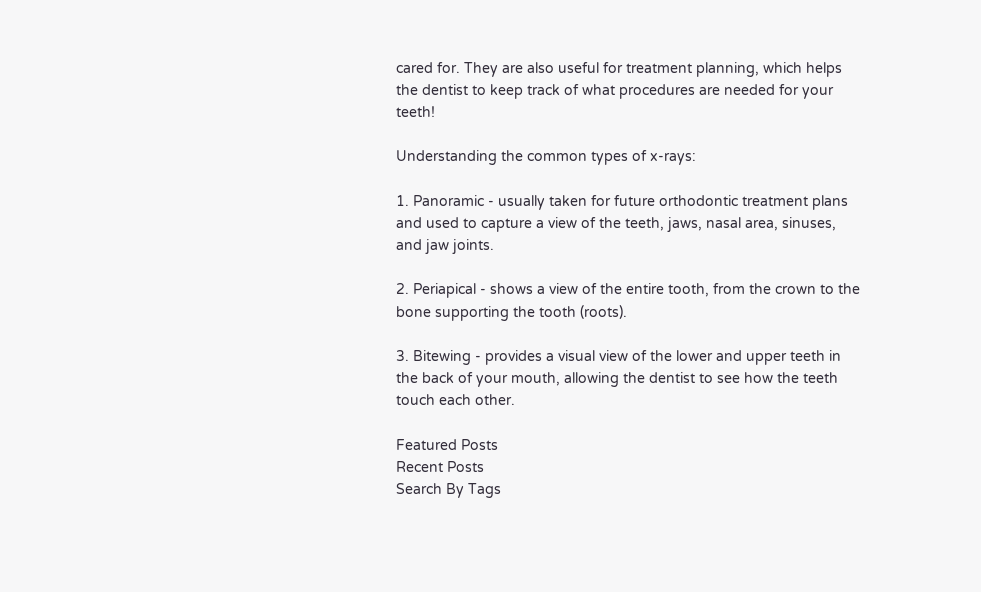cared for. They are also useful for treatment planning, which helps the dentist to keep track of what procedures are needed for your teeth!

Understanding the common types of x-rays:

1. Panoramic - usually taken for future orthodontic treatment plans and used to capture a view of the teeth, jaws, nasal area, sinuses, and jaw joints.

2. Periapical - shows a view of the entire tooth, from the crown to the bone supporting the tooth (roots).

3. Bitewing - provides a visual view of the lower and upper teeth in the back of your mouth, allowing the dentist to see how the teeth touch each other.

Featured Posts
Recent Posts
Search By Tags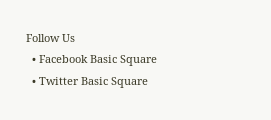Follow Us
  • Facebook Basic Square
  • Twitter Basic Square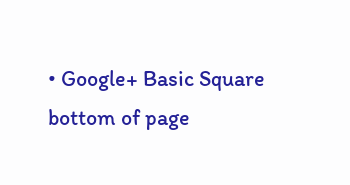• Google+ Basic Square
bottom of page